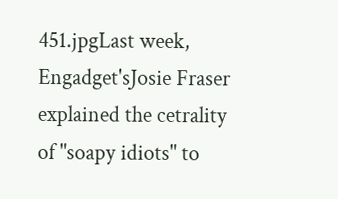451.jpgLast week, Engadget'sJosie Fraser explained the cetrality of "soapy idiots" to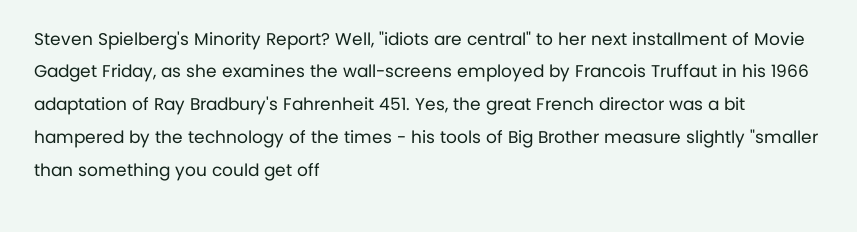Steven Spielberg's Minority Report? Well, "idiots are central" to her next installment of Movie Gadget Friday, as she examines the wall-screens employed by Francois Truffaut in his 1966 adaptation of Ray Bradbury's Fahrenheit 451. Yes, the great French director was a bit hampered by the technology of the times - his tools of Big Brother measure slightly "smaller than something you could get off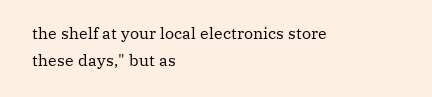the shelf at your local electronics store these days," but as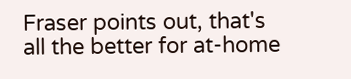Fraser points out, that's all the better for at-home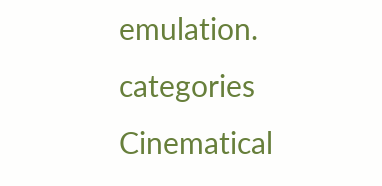emulation.
categories Cinematical